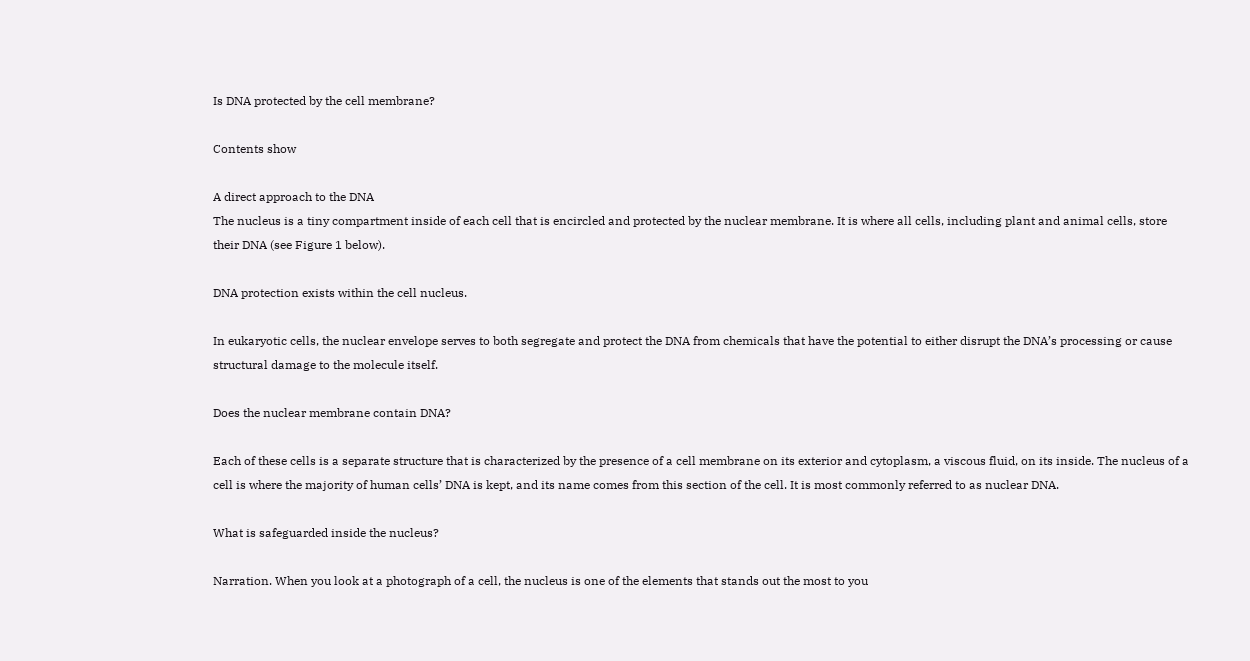Is DNA protected by the cell membrane?

Contents show

A direct approach to the DNA
The nucleus is a tiny compartment inside of each cell that is encircled and protected by the nuclear membrane. It is where all cells, including plant and animal cells, store their DNA (see Figure 1 below).

DNA protection exists within the cell nucleus.

In eukaryotic cells, the nuclear envelope serves to both segregate and protect the DNA from chemicals that have the potential to either disrupt the DNA’s processing or cause structural damage to the molecule itself.

Does the nuclear membrane contain DNA?

Each of these cells is a separate structure that is characterized by the presence of a cell membrane on its exterior and cytoplasm, a viscous fluid, on its inside. The nucleus of a cell is where the majority of human cells’ DNA is kept, and its name comes from this section of the cell. It is most commonly referred to as nuclear DNA.

What is safeguarded inside the nucleus?

Narration. When you look at a photograph of a cell, the nucleus is one of the elements that stands out the most to you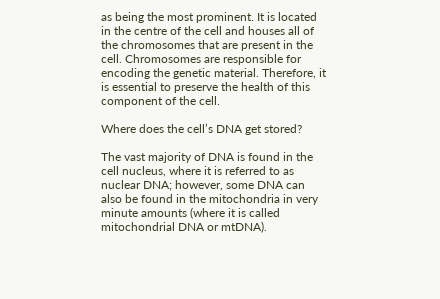as being the most prominent. It is located in the centre of the cell and houses all of the chromosomes that are present in the cell. Chromosomes are responsible for encoding the genetic material. Therefore, it is essential to preserve the health of this component of the cell.

Where does the cell’s DNA get stored?

The vast majority of DNA is found in the cell nucleus, where it is referred to as nuclear DNA; however, some DNA can also be found in the mitochondria in very minute amounts (where it is called mitochondrial DNA or mtDNA).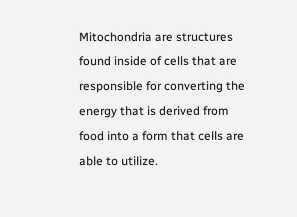Mitochondria are structures found inside of cells that are responsible for converting the energy that is derived from food into a form that cells are able to utilize.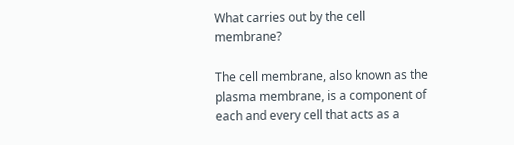What carries out by the cell membrane?

The cell membrane, also known as the plasma membrane, is a component of each and every cell that acts as a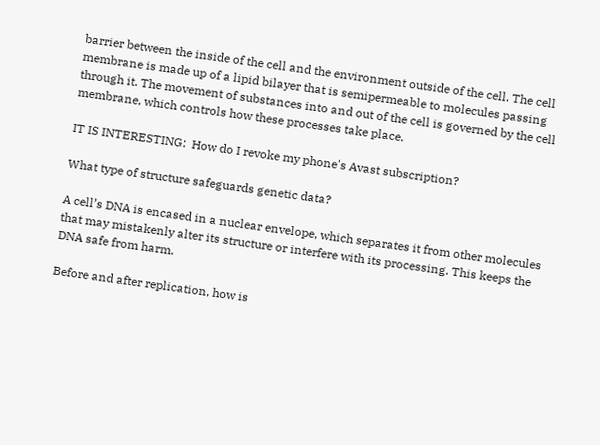barrier between the inside of the cell and the environment outside of the cell. The cell membrane is made up of a lipid bilayer that is semipermeable to molecules passing through it. The movement of substances into and out of the cell is governed by the cell membrane, which controls how these processes take place.

IT IS INTERESTING:  How do I revoke my phone's Avast subscription?

What type of structure safeguards genetic data?

A cell’s DNA is encased in a nuclear envelope, which separates it from other molecules that may mistakenly alter its structure or interfere with its processing. This keeps the DNA safe from harm.

Before and after replication, how is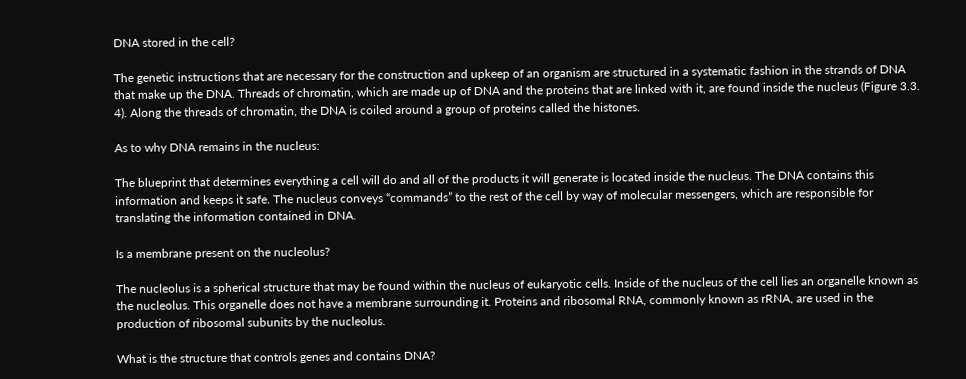DNA stored in the cell?

The genetic instructions that are necessary for the construction and upkeep of an organism are structured in a systematic fashion in the strands of DNA that make up the DNA. Threads of chromatin, which are made up of DNA and the proteins that are linked with it, are found inside the nucleus (Figure 3.3. 4). Along the threads of chromatin, the DNA is coiled around a group of proteins called the histones.

As to why DNA remains in the nucleus:

The blueprint that determines everything a cell will do and all of the products it will generate is located inside the nucleus. The DNA contains this information and keeps it safe. The nucleus conveys “commands” to the rest of the cell by way of molecular messengers, which are responsible for translating the information contained in DNA.

Is a membrane present on the nucleolus?

The nucleolus is a spherical structure that may be found within the nucleus of eukaryotic cells. Inside of the nucleus of the cell lies an organelle known as the nucleolus. This organelle does not have a membrane surrounding it. Proteins and ribosomal RNA, commonly known as rRNA, are used in the production of ribosomal subunits by the nucleolus.

What is the structure that controls genes and contains DNA?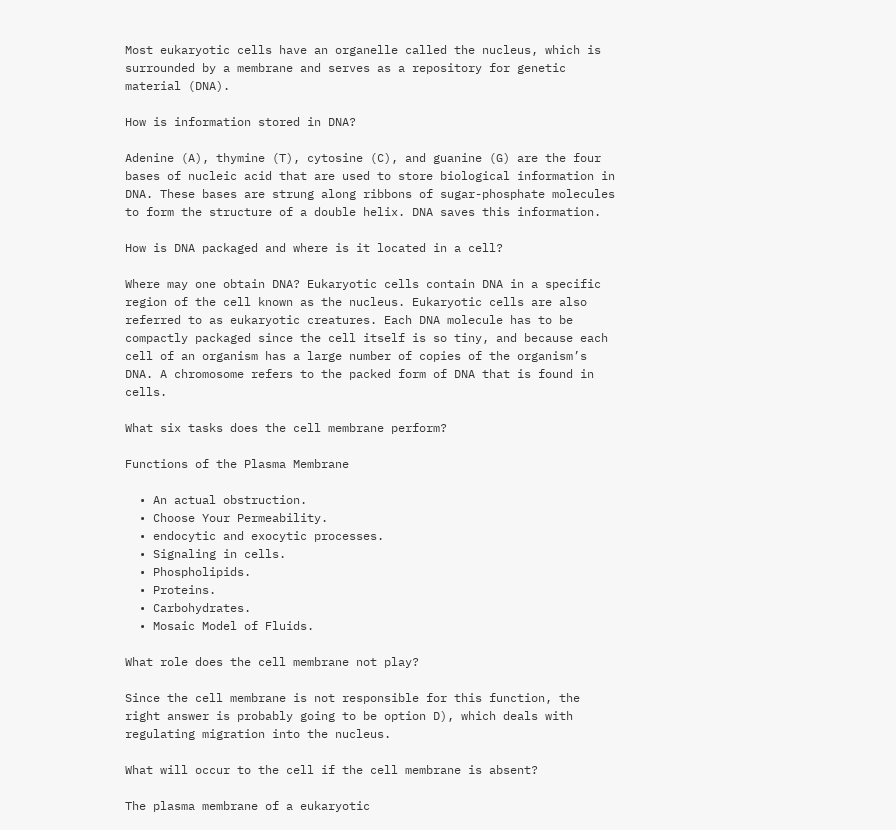Most eukaryotic cells have an organelle called the nucleus, which is surrounded by a membrane and serves as a repository for genetic material (DNA).

How is information stored in DNA?

Adenine (A), thymine (T), cytosine (C), and guanine (G) are the four bases of nucleic acid that are used to store biological information in DNA. These bases are strung along ribbons of sugar-phosphate molecules to form the structure of a double helix. DNA saves this information.

How is DNA packaged and where is it located in a cell?

Where may one obtain DNA? Eukaryotic cells contain DNA in a specific region of the cell known as the nucleus. Eukaryotic cells are also referred to as eukaryotic creatures. Each DNA molecule has to be compactly packaged since the cell itself is so tiny, and because each cell of an organism has a large number of copies of the organism’s DNA. A chromosome refers to the packed form of DNA that is found in cells.

What six tasks does the cell membrane perform?

Functions of the Plasma Membrane

  • An actual obstruction.
  • Choose Your Permeability.
  • endocytic and exocytic processes.
  • Signaling in cells.
  • Phospholipids.
  • Proteins.
  • Carbohydrates.
  • Mosaic Model of Fluids.

What role does the cell membrane not play?

Since the cell membrane is not responsible for this function, the right answer is probably going to be option D), which deals with regulating migration into the nucleus.

What will occur to the cell if the cell membrane is absent?

The plasma membrane of a eukaryotic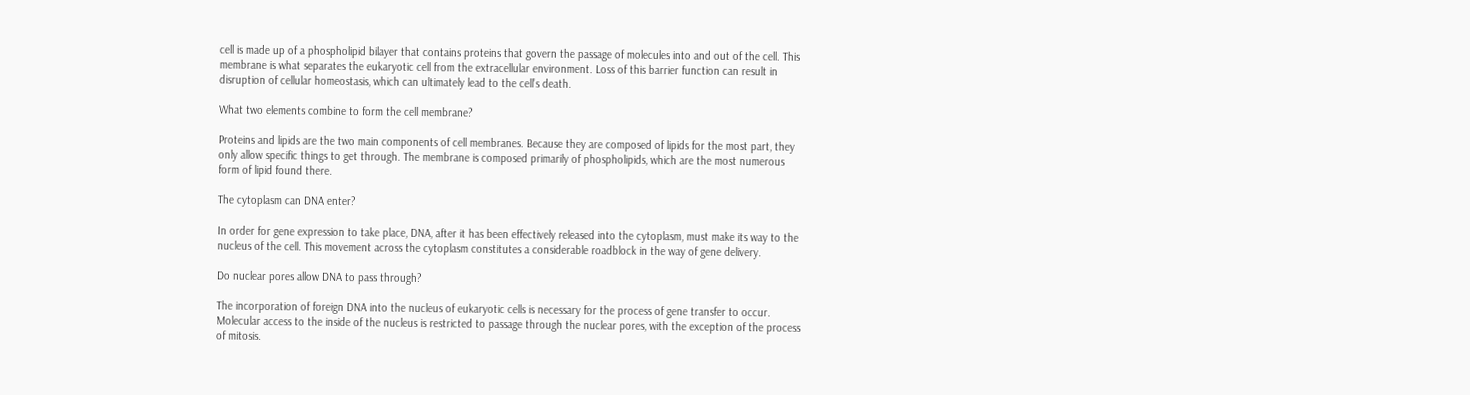cell is made up of a phospholipid bilayer that contains proteins that govern the passage of molecules into and out of the cell. This membrane is what separates the eukaryotic cell from the extracellular environment. Loss of this barrier function can result in disruption of cellular homeostasis, which can ultimately lead to the cell’s death.

What two elements combine to form the cell membrane?

Proteins and lipids are the two main components of cell membranes. Because they are composed of lipids for the most part, they only allow specific things to get through. The membrane is composed primarily of phospholipids, which are the most numerous form of lipid found there.

The cytoplasm can DNA enter?

In order for gene expression to take place, DNA, after it has been effectively released into the cytoplasm, must make its way to the nucleus of the cell. This movement across the cytoplasm constitutes a considerable roadblock in the way of gene delivery.

Do nuclear pores allow DNA to pass through?

The incorporation of foreign DNA into the nucleus of eukaryotic cells is necessary for the process of gene transfer to occur. Molecular access to the inside of the nucleus is restricted to passage through the nuclear pores, with the exception of the process of mitosis.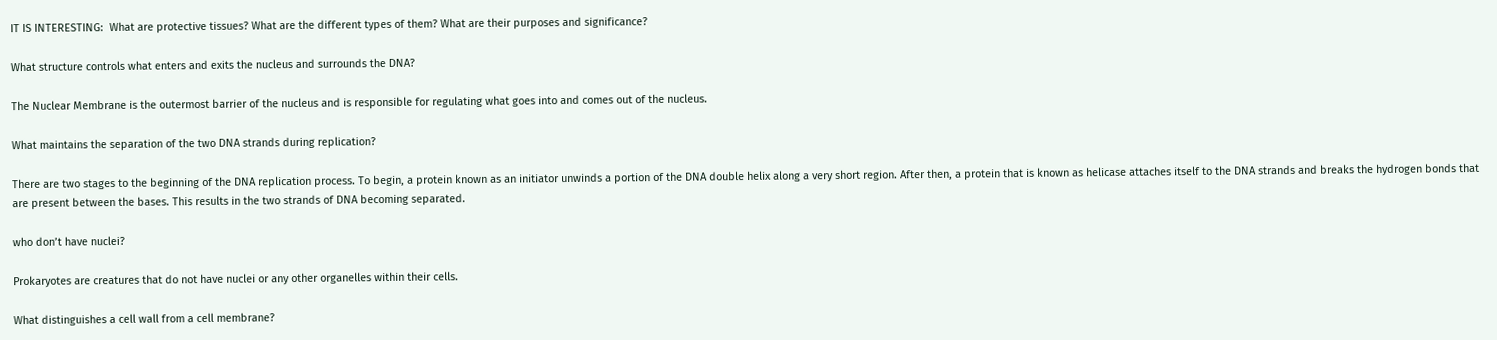IT IS INTERESTING:  What are protective tissues? What are the different types of them? What are their purposes and significance?

What structure controls what enters and exits the nucleus and surrounds the DNA?

The Nuclear Membrane is the outermost barrier of the nucleus and is responsible for regulating what goes into and comes out of the nucleus.

What maintains the separation of the two DNA strands during replication?

There are two stages to the beginning of the DNA replication process. To begin, a protein known as an initiator unwinds a portion of the DNA double helix along a very short region. After then, a protein that is known as helicase attaches itself to the DNA strands and breaks the hydrogen bonds that are present between the bases. This results in the two strands of DNA becoming separated.

who don’t have nuclei?

Prokaryotes are creatures that do not have nuclei or any other organelles within their cells.

What distinguishes a cell wall from a cell membrane?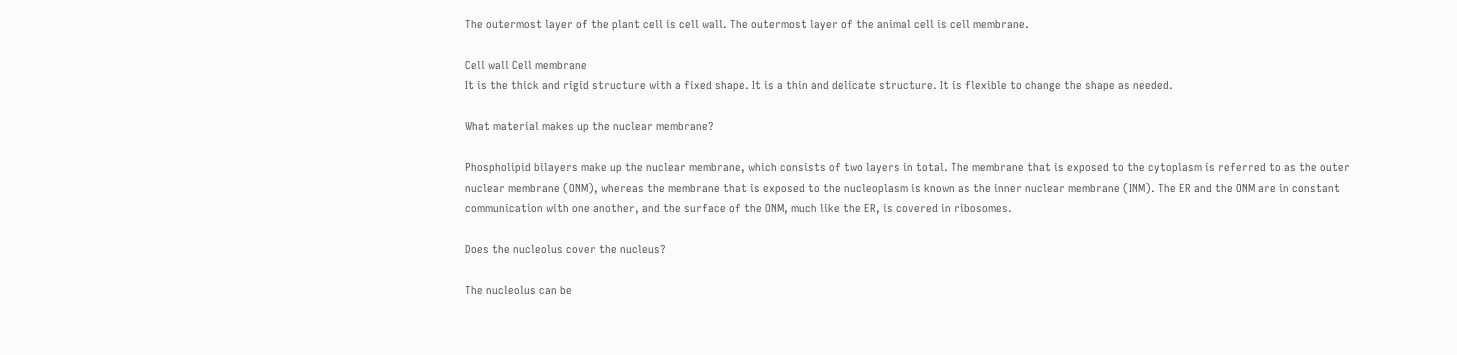The outermost layer of the plant cell is cell wall. The outermost layer of the animal cell is cell membrane.

Cell wall Cell membrane
It is the thick and rigid structure with a fixed shape. It is a thin and delicate structure. It is flexible to change the shape as needed.

What material makes up the nuclear membrane?

Phospholipid bilayers make up the nuclear membrane, which consists of two layers in total. The membrane that is exposed to the cytoplasm is referred to as the outer nuclear membrane (ONM), whereas the membrane that is exposed to the nucleoplasm is known as the inner nuclear membrane (INM). The ER and the ONM are in constant communication with one another, and the surface of the ONM, much like the ER, is covered in ribosomes.

Does the nucleolus cover the nucleus?

The nucleolus can be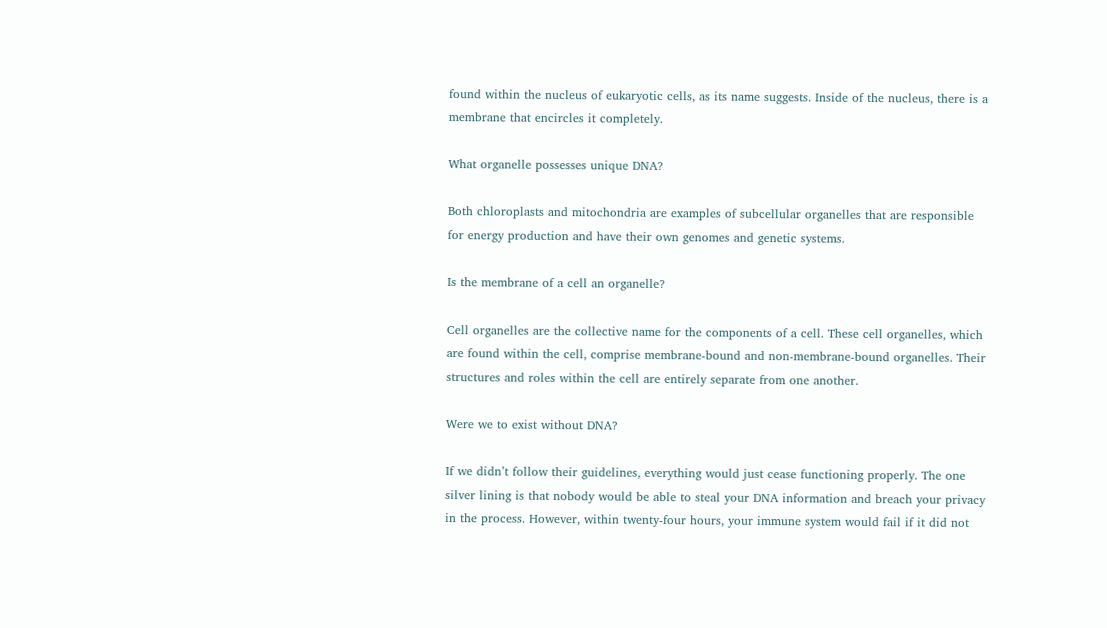found within the nucleus of eukaryotic cells, as its name suggests. Inside of the nucleus, there is a membrane that encircles it completely.

What organelle possesses unique DNA?

Both chloroplasts and mitochondria are examples of subcellular organelles that are responsible for energy production and have their own genomes and genetic systems.

Is the membrane of a cell an organelle?

Cell organelles are the collective name for the components of a cell. These cell organelles, which are found within the cell, comprise membrane-bound and non-membrane-bound organelles. Their structures and roles within the cell are entirely separate from one another.

Were we to exist without DNA?

If we didn’t follow their guidelines, everything would just cease functioning properly. The one silver lining is that nobody would be able to steal your DNA information and breach your privacy in the process. However, within twenty-four hours, your immune system would fail if it did not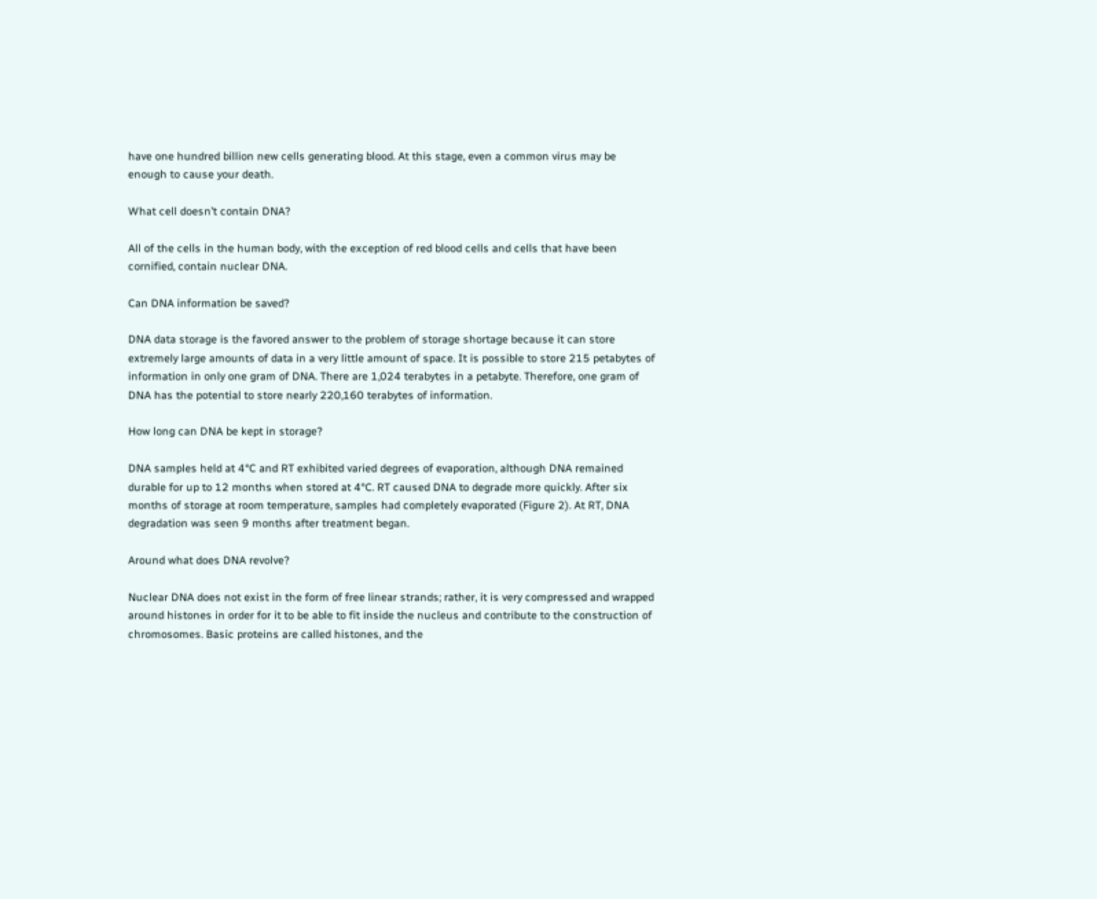have one hundred billion new cells generating blood. At this stage, even a common virus may be enough to cause your death.

What cell doesn’t contain DNA?

All of the cells in the human body, with the exception of red blood cells and cells that have been cornified, contain nuclear DNA.

Can DNA information be saved?

DNA data storage is the favored answer to the problem of storage shortage because it can store extremely large amounts of data in a very little amount of space. It is possible to store 215 petabytes of information in only one gram of DNA. There are 1,024 terabytes in a petabyte. Therefore, one gram of DNA has the potential to store nearly 220,160 terabytes of information.

How long can DNA be kept in storage?

DNA samples held at 4°C and RT exhibited varied degrees of evaporation, although DNA remained durable for up to 12 months when stored at 4°C. RT caused DNA to degrade more quickly. After six months of storage at room temperature, samples had completely evaporated (Figure 2). At RT, DNA degradation was seen 9 months after treatment began.

Around what does DNA revolve?

Nuclear DNA does not exist in the form of free linear strands; rather, it is very compressed and wrapped around histones in order for it to be able to fit inside the nucleus and contribute to the construction of chromosomes. Basic proteins are called histones, and the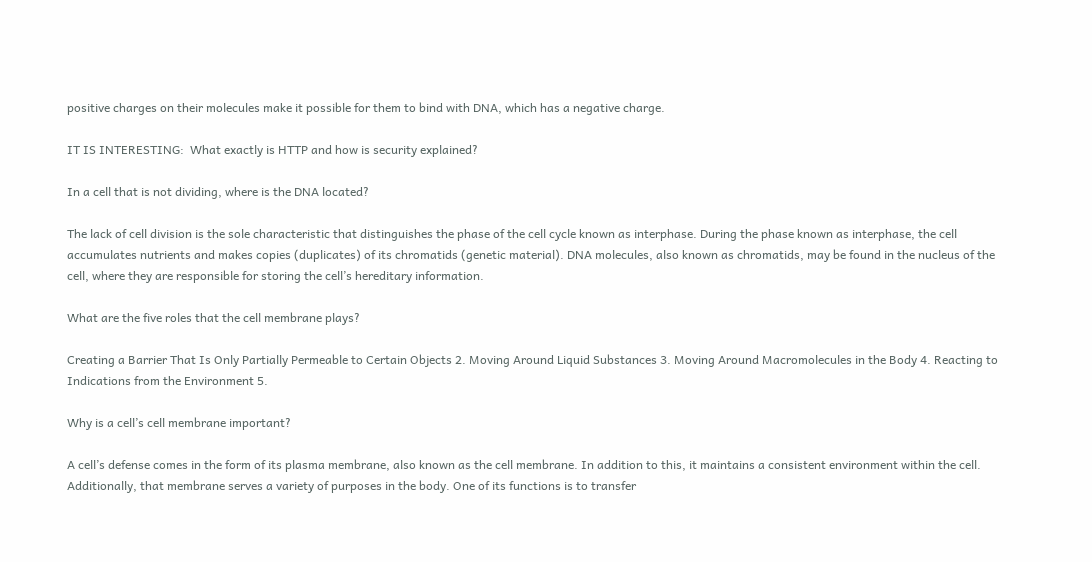positive charges on their molecules make it possible for them to bind with DNA, which has a negative charge.

IT IS INTERESTING:  What exactly is HTTP and how is security explained?

In a cell that is not dividing, where is the DNA located?

The lack of cell division is the sole characteristic that distinguishes the phase of the cell cycle known as interphase. During the phase known as interphase, the cell accumulates nutrients and makes copies (duplicates) of its chromatids (genetic material). DNA molecules, also known as chromatids, may be found in the nucleus of the cell, where they are responsible for storing the cell’s hereditary information.

What are the five roles that the cell membrane plays?

Creating a Barrier That Is Only Partially Permeable to Certain Objects 2. Moving Around Liquid Substances 3. Moving Around Macromolecules in the Body 4. Reacting to Indications from the Environment 5.

Why is a cell’s cell membrane important?

A cell’s defense comes in the form of its plasma membrane, also known as the cell membrane. In addition to this, it maintains a consistent environment within the cell. Additionally, that membrane serves a variety of purposes in the body. One of its functions is to transfer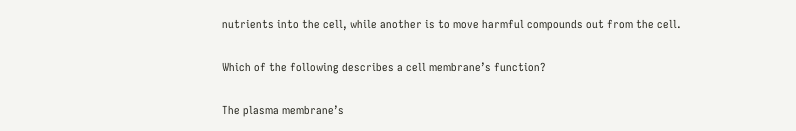nutrients into the cell, while another is to move harmful compounds out from the cell.

Which of the following describes a cell membrane’s function?

The plasma membrane’s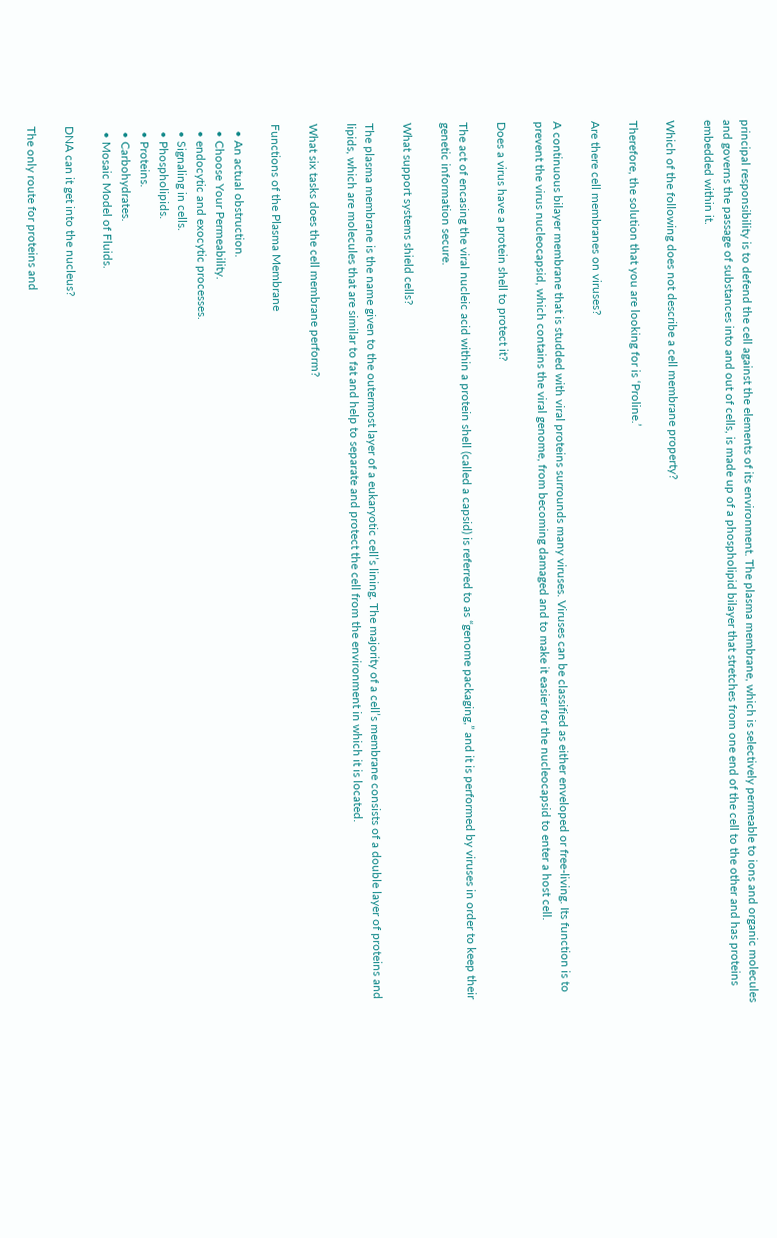principal responsibility is to defend the cell against the elements of its environment. The plasma membrane, which is selectively permeable to ions and organic molecules and governs the passage of substances into and out of cells, is made up of a phospholipid bilayer that stretches from one end of the cell to the other and has proteins embedded within it.

Which of the following does not describe a cell membrane property?

Therefore, the solution that you are looking for is ‘Proline.’

Are there cell membranes on viruses?

A continuous bilayer membrane that is studded with viral proteins surrounds many viruses. Viruses can be classified as either enveloped or free-living. Its function is to prevent the virus nucleocapsid, which contains the viral genome, from becoming damaged and to make it easier for the nucleocapsid to enter a host cell.

Does a virus have a protein shell to protect it?

The act of encasing the viral nucleic acid within a protein shell (called a capsid) is referred to as “genome packaging,” and it is performed by viruses in order to keep their genetic information secure.

What support systems shield cells?

The plasma membrane is the name given to the outermost layer of a eukaryotic cell’s lining. The majority of a cell’s membrane consists of a double layer of proteins and lipids, which are molecules that are similar to fat and help to separate and protect the cell from the environment in which it is located.

What six tasks does the cell membrane perform?

Functions of the Plasma Membrane

  • An actual obstruction.
  • Choose Your Permeability.
  • endocytic and exocytic processes.
  • Signaling in cells.
  • Phospholipids.
  • Proteins.
  • Carbohydrates.
  • Mosaic Model of Fluids.

DNA can it get into the nucleus?

The only route for proteins and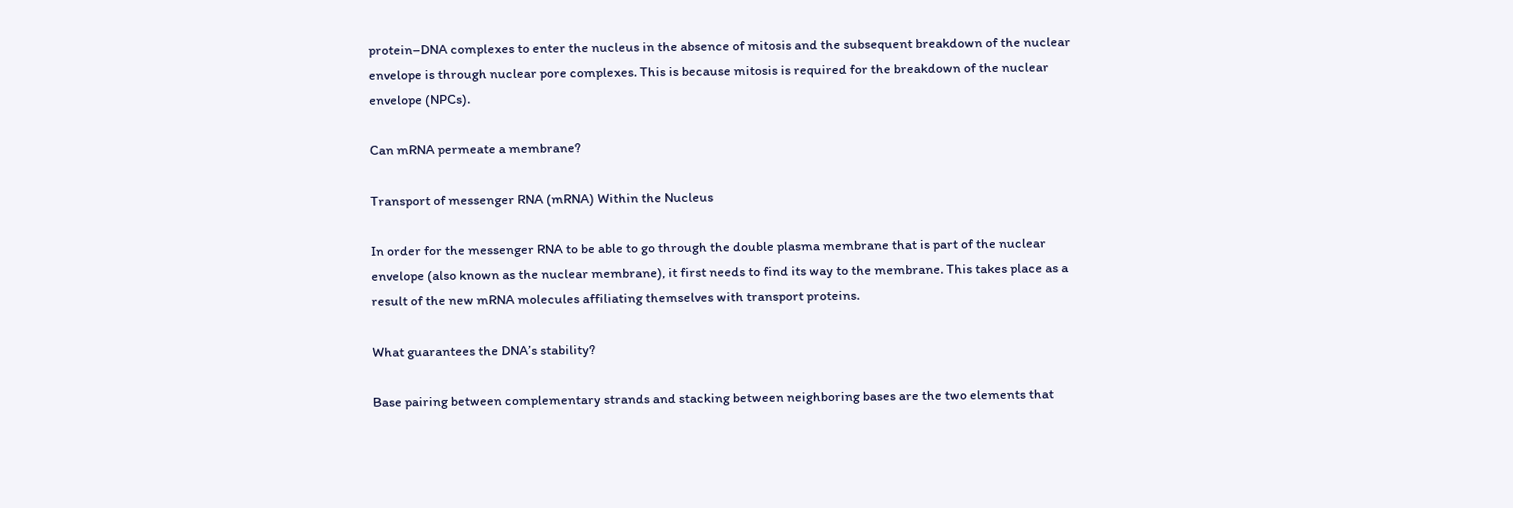protein–DNA complexes to enter the nucleus in the absence of mitosis and the subsequent breakdown of the nuclear envelope is through nuclear pore complexes. This is because mitosis is required for the breakdown of the nuclear envelope (NPCs).

Can mRNA permeate a membrane?

Transport of messenger RNA (mRNA) Within the Nucleus

In order for the messenger RNA to be able to go through the double plasma membrane that is part of the nuclear envelope (also known as the nuclear membrane), it first needs to find its way to the membrane. This takes place as a result of the new mRNA molecules affiliating themselves with transport proteins.

What guarantees the DNA’s stability?

Base pairing between complementary strands and stacking between neighboring bases are the two elements that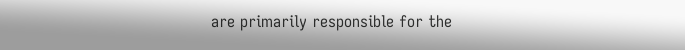are primarily responsible for the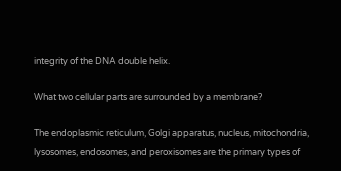integrity of the DNA double helix.

What two cellular parts are surrounded by a membrane?

The endoplasmic reticulum, Golgi apparatus, nucleus, mitochondria, lysosomes, endosomes, and peroxisomes are the primary types of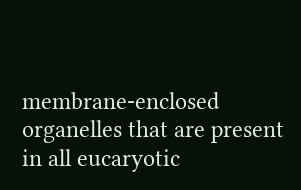membrane-enclosed organelles that are present in all eucaryotic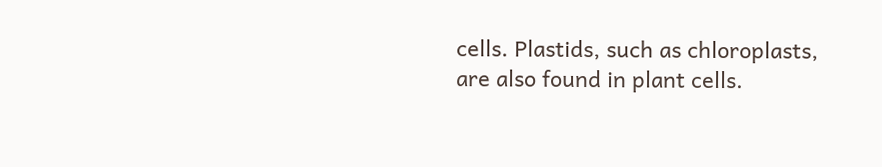cells. Plastids, such as chloroplasts, are also found in plant cells.